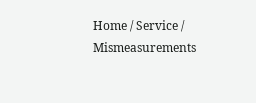Home / Service / Mismeasurements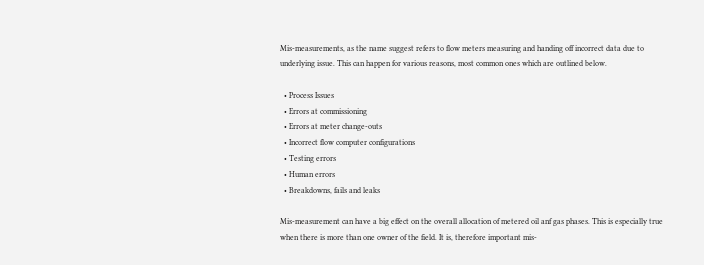Mis-measurements, as the name suggest refers to flow meters measuring and handing off incorrect data due to underlying issue. This can happen for various reasons, most common ones which are outlined below.

  • Process Issues
  • Errors at commissioning
  • Errors at meter change-outs
  • Incorrect flow computer configurations
  • Testing errors
  • Human errors
  • Breakdowns, fails and leaks

Mis-measurement can have a big effect on the overall allocation of metered oil anf gas phases. This is especially true when there is more than one owner of the field. It is, therefore important mis-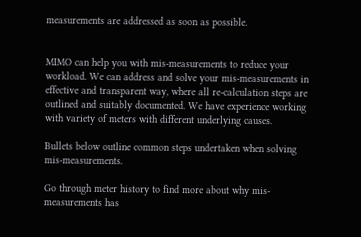measurements are addressed as soon as possible.


MIMO can help you with mis-measurements to reduce your workload. We can address and solve your mis-measurements in effective and transparent way, where all re-calculation steps are outlined and suitably documented. We have experience working with variety of meters with different underlying causes.

Bullets below outline common steps undertaken when solving mis-measurements.

Go through meter history to find more about why mis-measurements has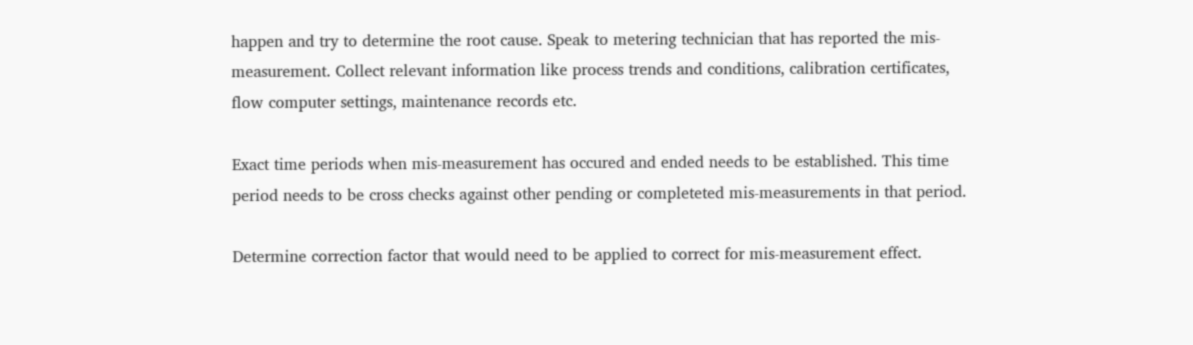happen and try to determine the root cause. Speak to metering technician that has reported the mis-measurement. Collect relevant information like process trends and conditions, calibration certificates, flow computer settings, maintenance records etc.

Exact time periods when mis-measurement has occured and ended needs to be established. This time period needs to be cross checks against other pending or completeted mis-measurements in that period.

Determine correction factor that would need to be applied to correct for mis-measurement effect.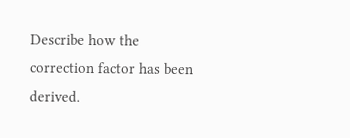Describe how the correction factor has been derived.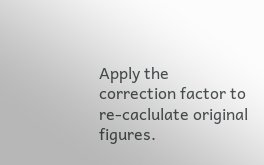Apply the correction factor to re-caclulate original figures.